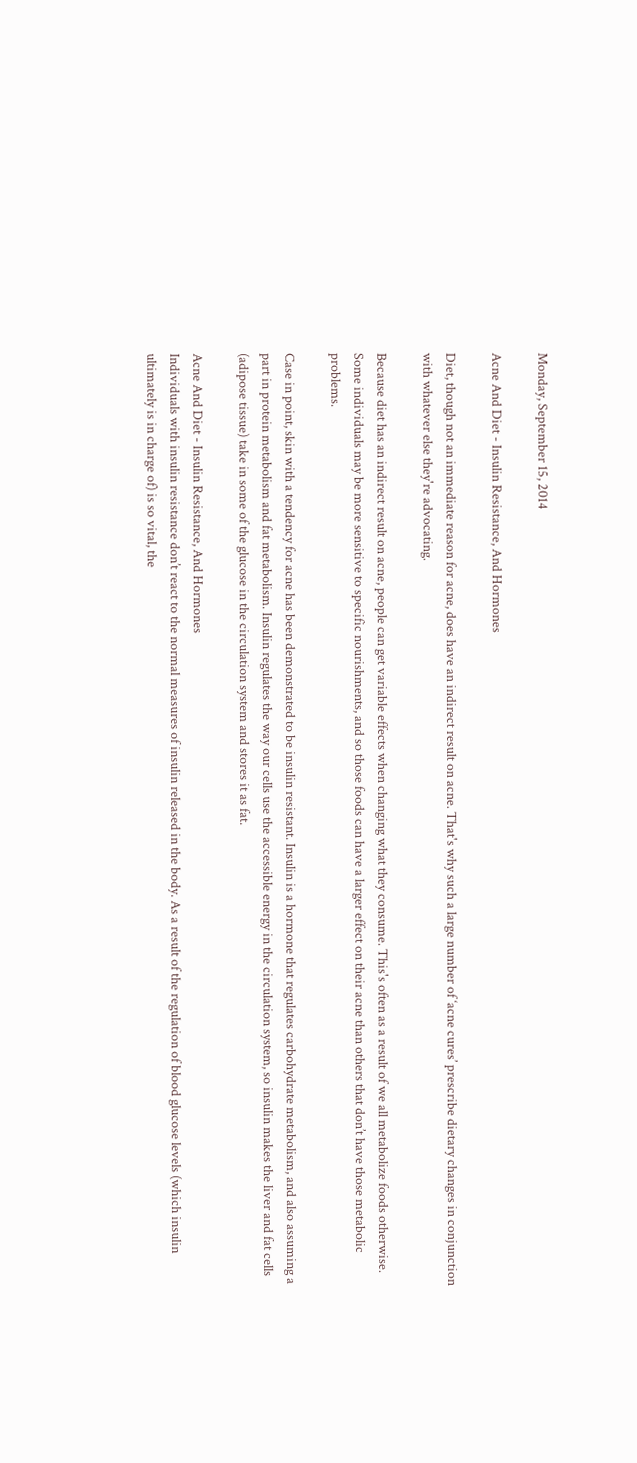Monday, September 15, 2014

Acne And Diet - Insulin Resistance, And Hormones

Diet, though not an immediate reason for acne, does have an indirect result on acne. That's why such a large number of ‘acne cures’ prescribe dietary changes in conjunction with whatever else they're advocating.

Because diet has an indirect result on acne, people can get variable effects when changing what they consume. This's often as a result of we all metabolize foods otherwise. Some individuals may be more sensitive to specific nourishments, and so those foods can have a larger effect on their acne than others that don’t have those metabolic problems.

Case in point, skin with a tendency for acne has been demonstrated to be insulin resistant. Insulin is a hormone that regulates carbohydrate metabolism, and also assuming a part in protein metabolism and fat metabolism. Insulin regulates the way our cells use the accessible energy in the circulation system, so insulin makes the liver and fat cells (adipose tissue) take in some of the glucose in the circulation system and stores it as fat.

Acne And Diet - Insulin Resistance, And Hormones
Individuals with insulin resistance don’t react to the normal measures of insulin released in the body. As a result of the regulation of blood glucose levels (which insulin ultimately is in charge of) is so vital, the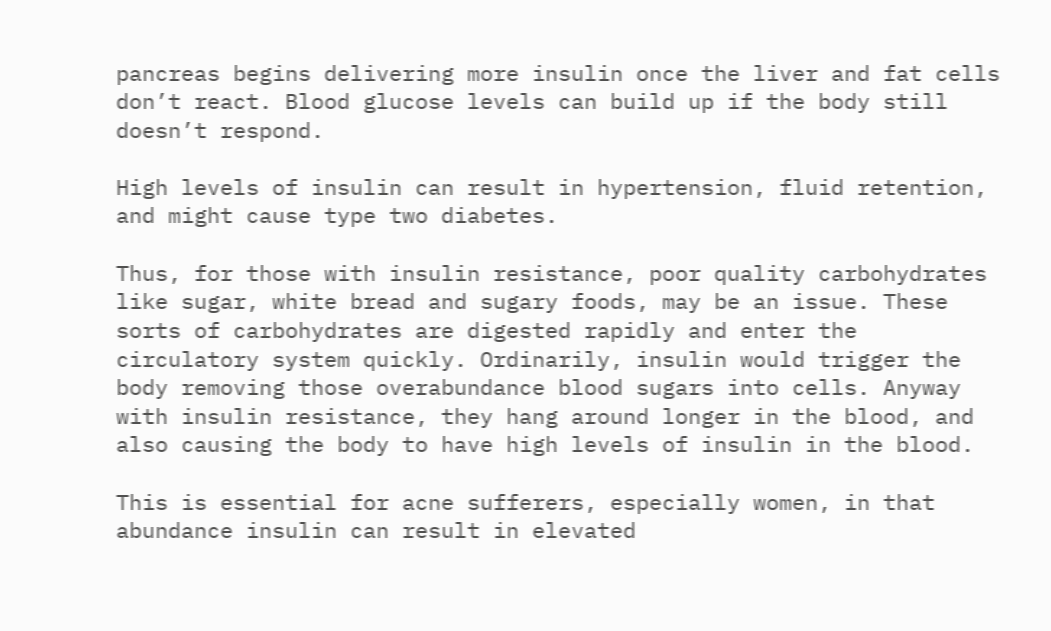pancreas begins delivering more insulin once the liver and fat cells don’t react. Blood glucose levels can build up if the body still doesn’t respond.

High levels of insulin can result in hypertension, fluid retention, and might cause type two diabetes.

Thus, for those with insulin resistance, poor quality carbohydrates like sugar, white bread and sugary foods, may be an issue. These sorts of carbohydrates are digested rapidly and enter the circulatory system quickly. Ordinarily, insulin would trigger the body removing those overabundance blood sugars into cells. Anyway with insulin resistance, they hang around longer in the blood, and also causing the body to have high levels of insulin in the blood.

This is essential for acne sufferers, especially women, in that abundance insulin can result in elevated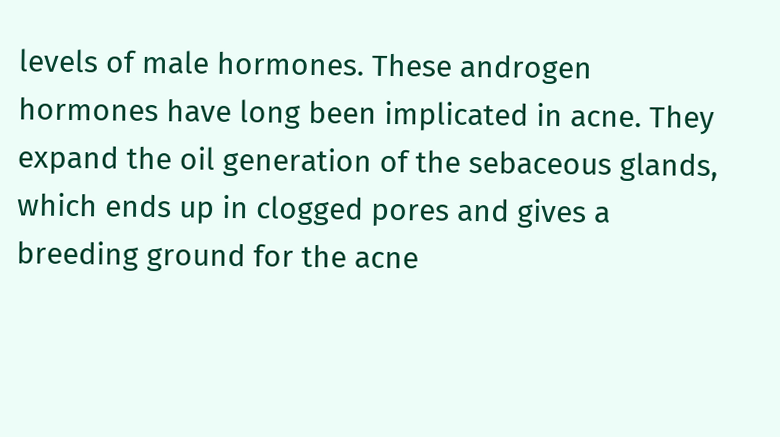levels of male hormones. These androgen hormones have long been implicated in acne. They expand the oil generation of the sebaceous glands, which ends up in clogged pores and gives a breeding ground for the acne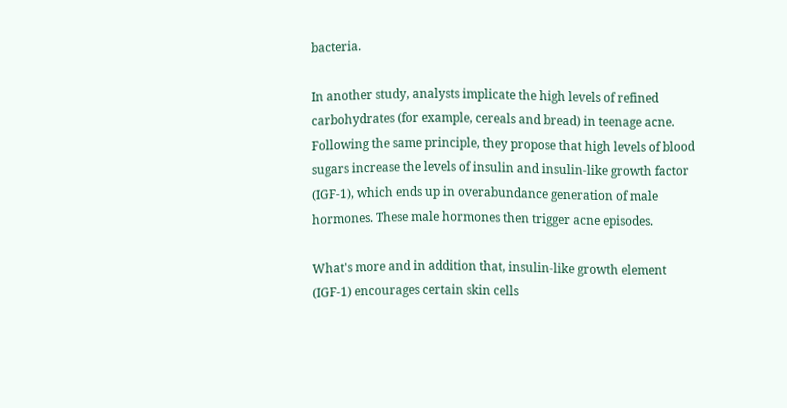bacteria.

In another study, analysts implicate the high levels of refined carbohydrates (for example, cereals and bread) in teenage acne. Following the same principle, they propose that high levels of blood sugars increase the levels of insulin and insulin-like growth factor (IGF-1), which ends up in overabundance generation of male hormones. These male hormones then trigger acne episodes.

What's more and in addition that, insulin-like growth element (IGF-1) encourages certain skin cells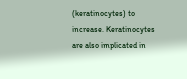(keratinocytes) to increase. Keratinocytes are also implicated in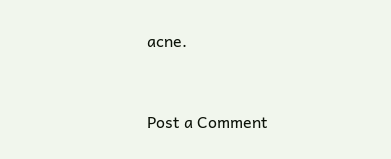acne.


Post a Comment